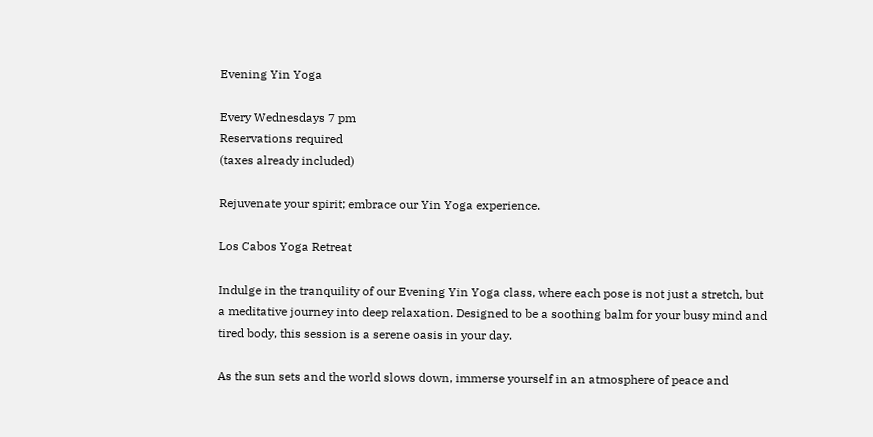Evening Yin Yoga

Every Wednesdays 7 pm
Reservations required
(taxes already included)

Rejuvenate your spirit; embrace our Yin Yoga experience.

Los Cabos Yoga Retreat

Indulge in the tranquility of our Evening Yin Yoga class, where each pose is not just a stretch, but a meditative journey into deep relaxation. Designed to be a soothing balm for your busy mind and tired body, this session is a serene oasis in your day.

As the sun sets and the world slows down, immerse yourself in an atmosphere of peace and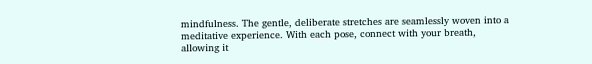mindfulness. The gentle, deliberate stretches are seamlessly woven into a meditative experience. With each pose, connect with your breath, allowing it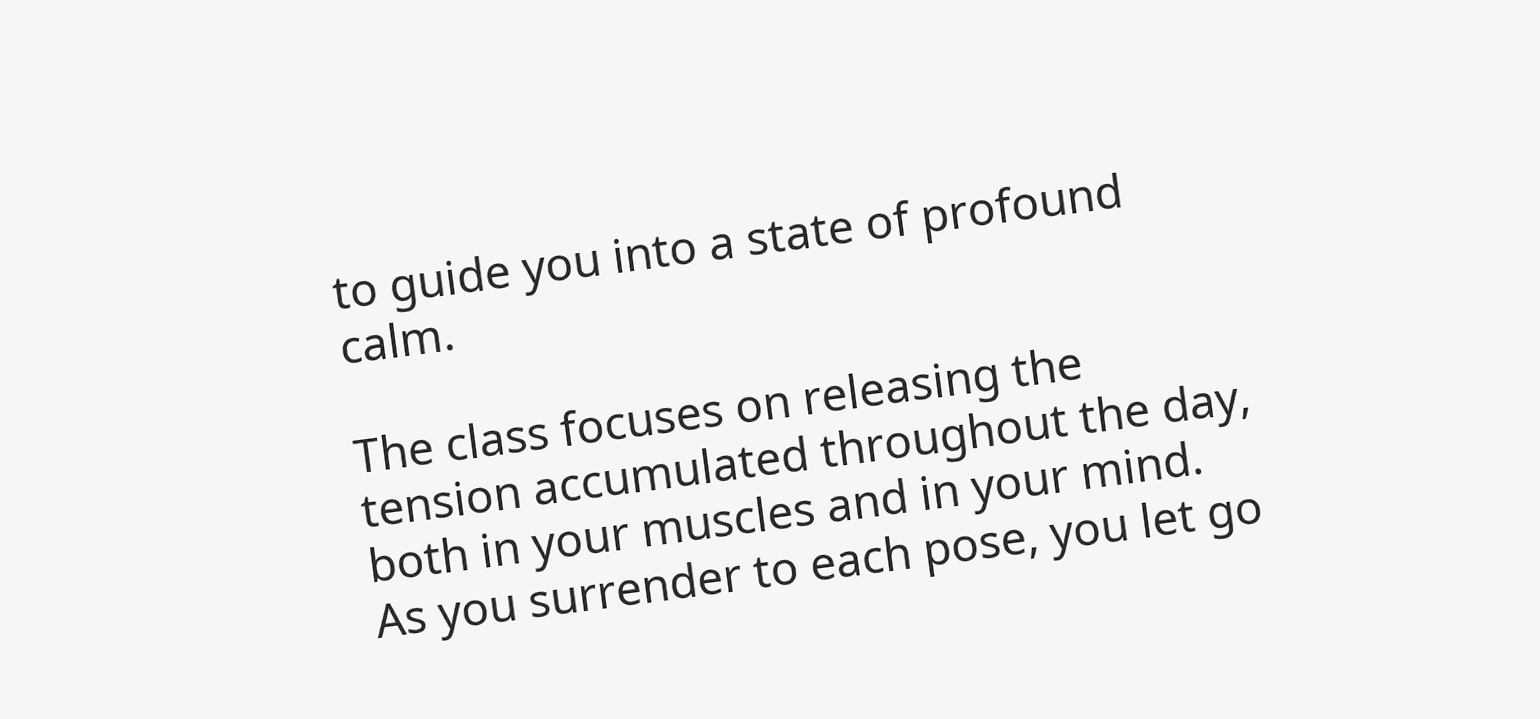to guide you into a state of profound calm.

The class focuses on releasing the tension accumulated throughout the day, both in your muscles and in your mind. As you surrender to each pose, you let go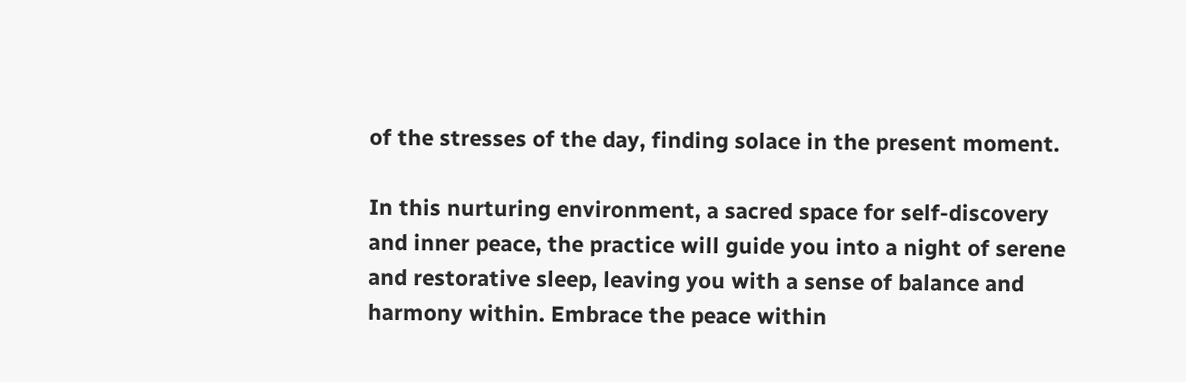of the stresses of the day, finding solace in the present moment.

In this nurturing environment, a sacred space for self-discovery and inner peace, the practice will guide you into a night of serene and restorative sleep, leaving you with a sense of balance and harmony within. Embrace the peace within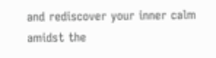and rediscover your inner calm amidst the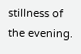stillness of the evening.